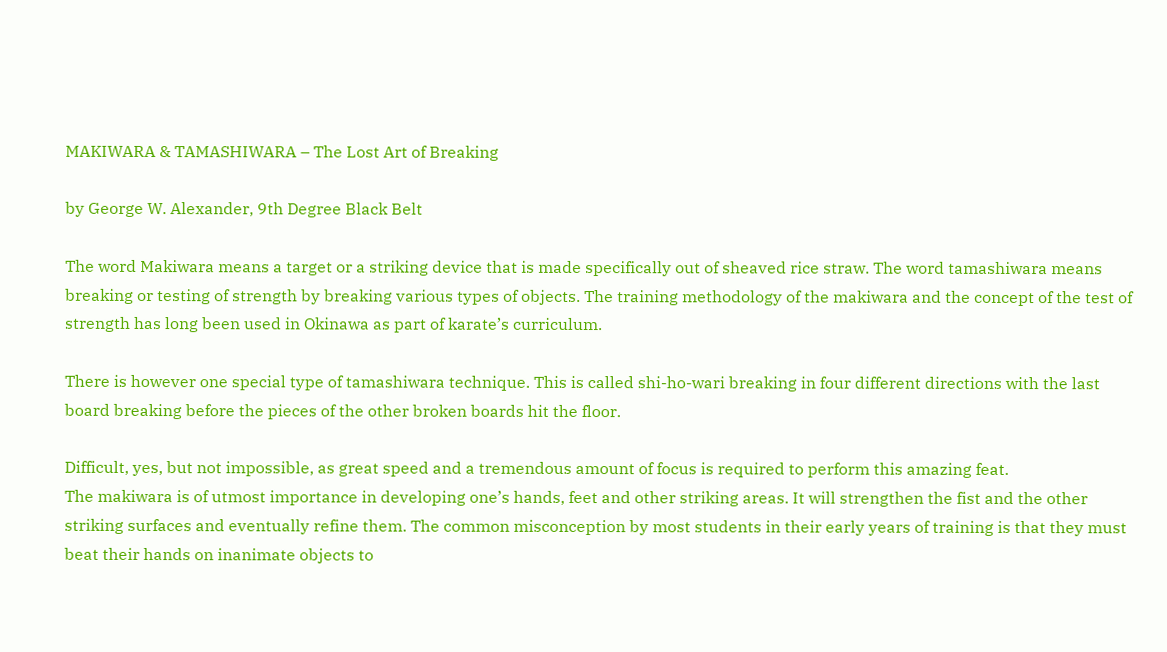MAKIWARA & TAMASHIWARA – The Lost Art of Breaking

by George W. Alexander, 9th Degree Black Belt

The word Makiwara means a target or a striking device that is made specifically out of sheaved rice straw. The word tamashiwara means breaking or testing of strength by breaking various types of objects. The training methodology of the makiwara and the concept of the test of strength has long been used in Okinawa as part of karate’s curriculum.

There is however one special type of tamashiwara technique. This is called shi-ho-wari breaking in four different directions with the last board breaking before the pieces of the other broken boards hit the floor.

Difficult, yes, but not impossible, as great speed and a tremendous amount of focus is required to perform this amazing feat.
The makiwara is of utmost importance in developing one’s hands, feet and other striking areas. It will strengthen the fist and the other striking surfaces and eventually refine them. The common misconception by most students in their early years of training is that they must beat their hands on inanimate objects to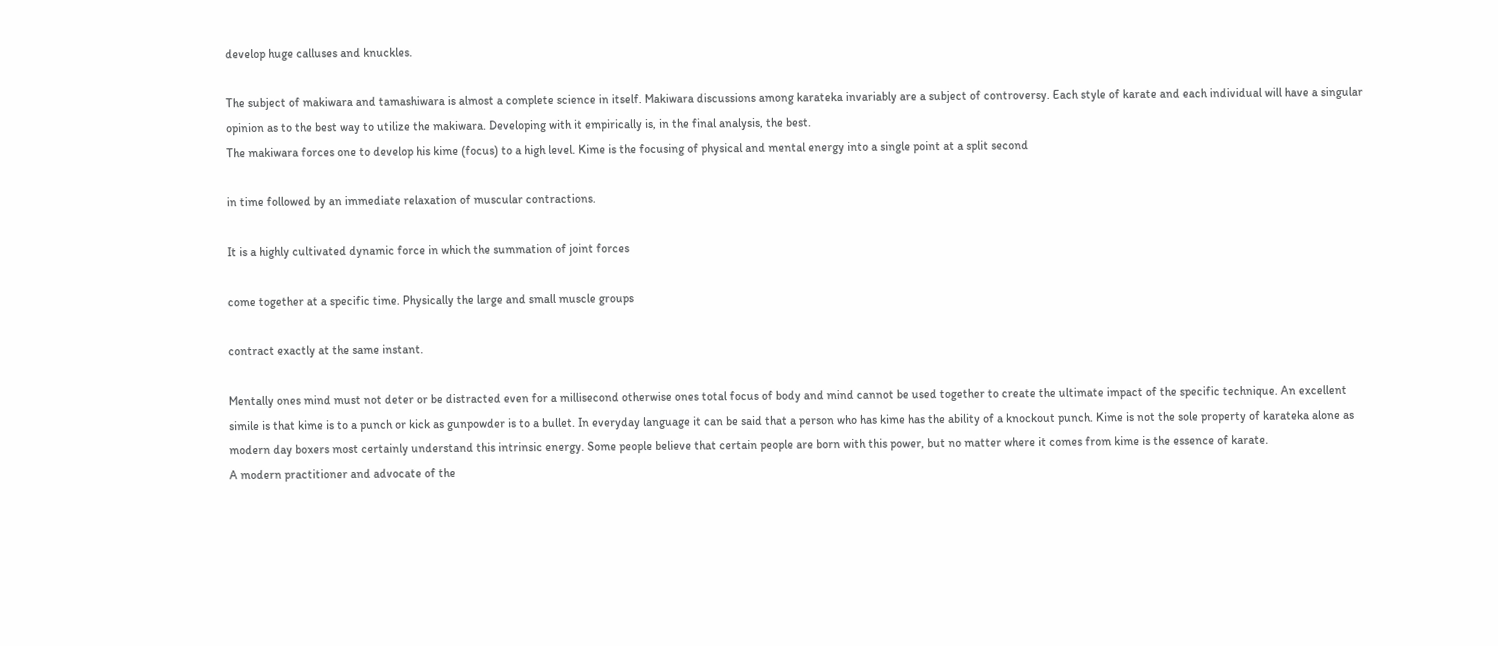develop huge calluses and knuckles.

The subject of makiwara and tamashiwara is almost a complete science in itself. Makiwara discussions among karateka invariably are a subject of controversy. Each style of karate and each individual will have a singular opinion as to the best way to utilize the makiwara. Developing with it empirically is, in the final analysis, the best.
The makiwara forces one to develop his kime (focus) to a high level. Kime is the focusing of physical and mental energy into a single point at a split second

in time followed by an immediate relaxation of muscular contractions.

It is a highly cultivated dynamic force in which the summation of joint forces

come together at a specific time. Physically the large and small muscle groups

contract exactly at the same instant.

Mentally ones mind must not deter or be distracted even for a millisecond otherwise ones total focus of body and mind cannot be used together to create the ultimate impact of the specific technique. An excellent simile is that kime is to a punch or kick as gunpowder is to a bullet. In everyday language it can be said that a person who has kime has the ability of a knockout punch. Kime is not the sole property of karateka alone as modern day boxers most certainly understand this intrinsic energy. Some people believe that certain people are born with this power, but no matter where it comes from kime is the essence of karate.
A modern practitioner and advocate of the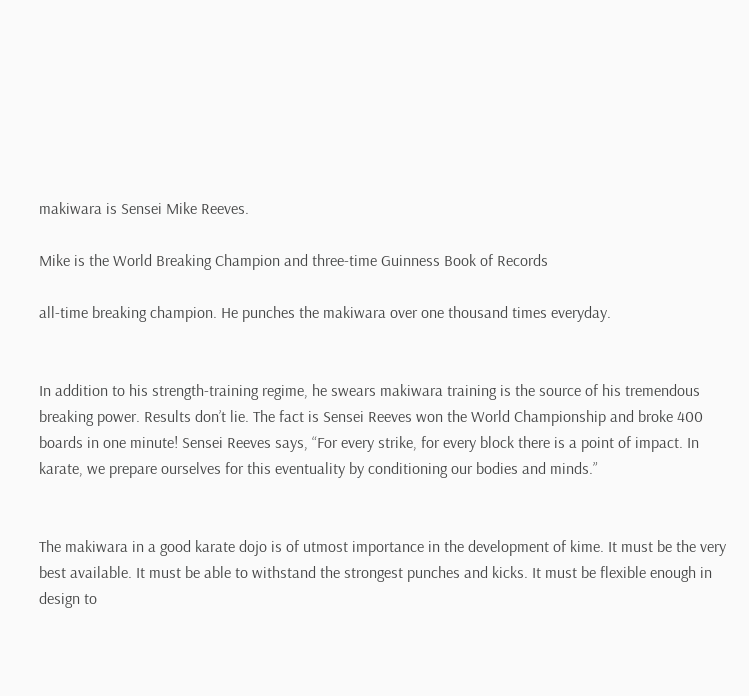makiwara is Sensei Mike Reeves.

Mike is the World Breaking Champion and three-time Guinness Book of Records

all-time breaking champion. He punches the makiwara over one thousand times everyday.


In addition to his strength-training regime, he swears makiwara training is the source of his tremendous breaking power. Results don’t lie. The fact is Sensei Reeves won the World Championship and broke 400 boards in one minute! Sensei Reeves says, “For every strike, for every block there is a point of impact. In karate, we prepare ourselves for this eventuality by conditioning our bodies and minds.”


The makiwara in a good karate dojo is of utmost importance in the development of kime. It must be the very best available. It must be able to withstand the strongest punches and kicks. It must be flexible enough in design to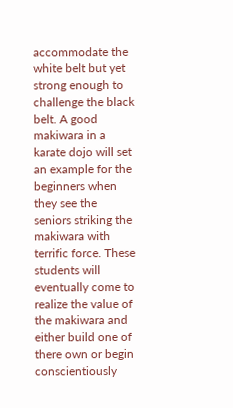accommodate the white belt but yet strong enough to challenge the black belt. A good makiwara in a karate dojo will set an example for the beginners when they see the seniors striking the makiwara with terrific force. These students will eventually come to realize the value of the makiwara and either build one of there own or begin conscientiously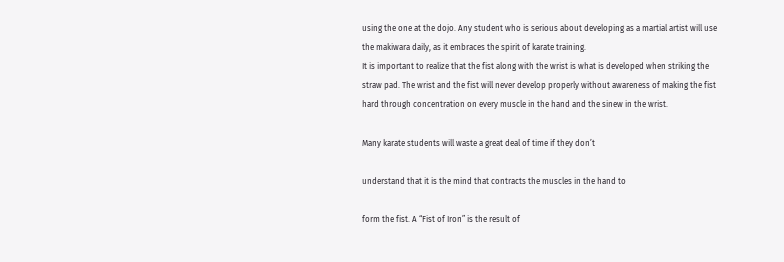using the one at the dojo. Any student who is serious about developing as a martial artist will use the makiwara daily, as it embraces the spirit of karate training.
It is important to realize that the fist along with the wrist is what is developed when striking the straw pad. The wrist and the fist will never develop properly without awareness of making the fist hard through concentration on every muscle in the hand and the sinew in the wrist.

Many karate students will waste a great deal of time if they don’t

understand that it is the mind that contracts the muscles in the hand to

form the fist. A “Fist of Iron” is the result of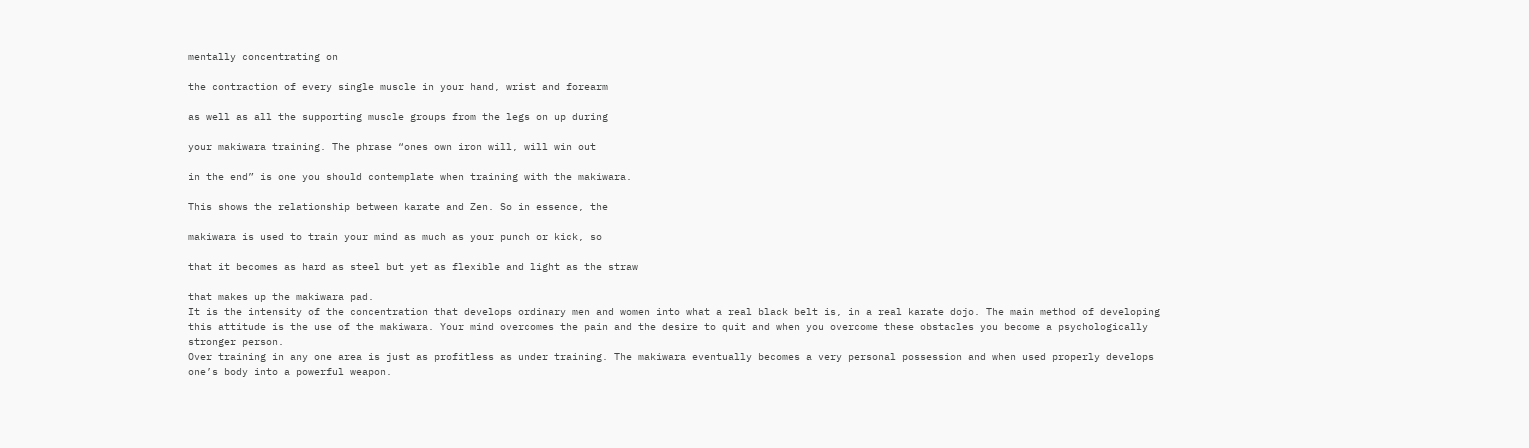mentally concentrating on

the contraction of every single muscle in your hand, wrist and forearm

as well as all the supporting muscle groups from the legs on up during

your makiwara training. The phrase “ones own iron will, will win out

in the end” is one you should contemplate when training with the makiwara.

This shows the relationship between karate and Zen. So in essence, the

makiwara is used to train your mind as much as your punch or kick, so

that it becomes as hard as steel but yet as flexible and light as the straw

that makes up the makiwara pad.
It is the intensity of the concentration that develops ordinary men and women into what a real black belt is, in a real karate dojo. The main method of developing this attitude is the use of the makiwara. Your mind overcomes the pain and the desire to quit and when you overcome these obstacles you become a psychologically stronger person.
Over training in any one area is just as profitless as under training. The makiwara eventually becomes a very personal possession and when used properly develops one’s body into a powerful weapon.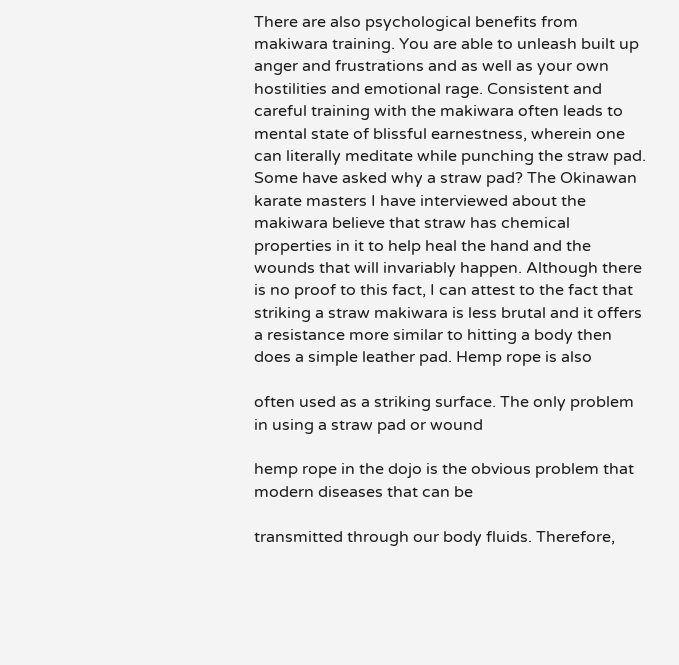There are also psychological benefits from makiwara training. You are able to unleash built up anger and frustrations and as well as your own hostilities and emotional rage. Consistent and careful training with the makiwara often leads to mental state of blissful earnestness, wherein one can literally meditate while punching the straw pad.
Some have asked why a straw pad? The Okinawan karate masters I have interviewed about the makiwara believe that straw has chemical properties in it to help heal the hand and the wounds that will invariably happen. Although there is no proof to this fact, I can attest to the fact that striking a straw makiwara is less brutal and it offers a resistance more similar to hitting a body then does a simple leather pad. Hemp rope is also

often used as a striking surface. The only problem in using a straw pad or wound

hemp rope in the dojo is the obvious problem that modern diseases that can be

transmitted through our body fluids. Therefore,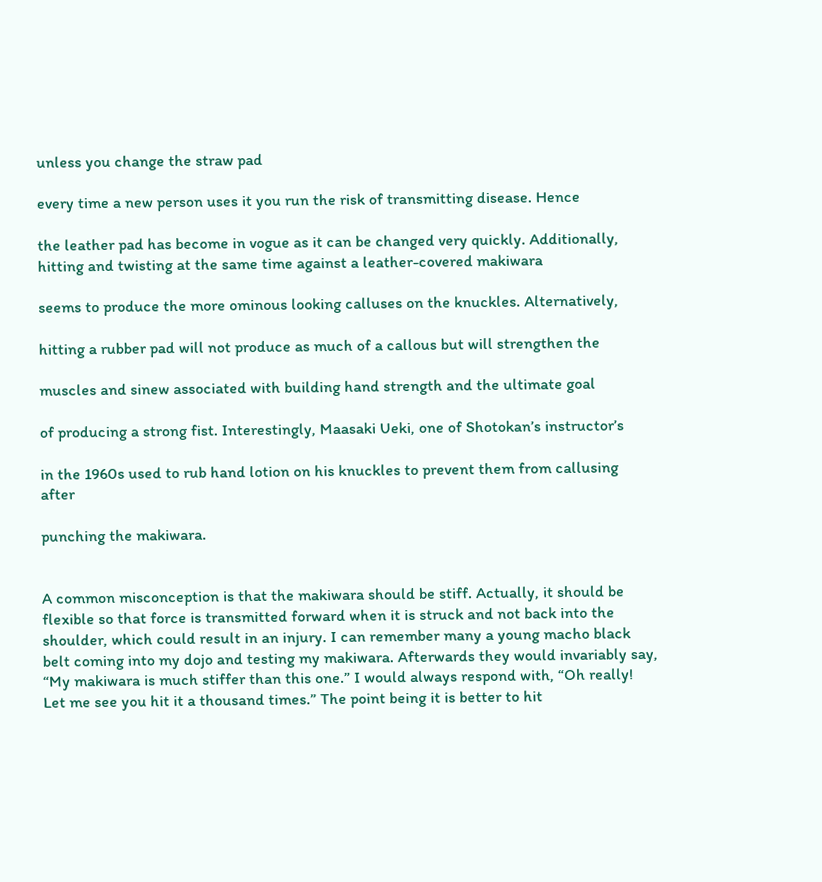unless you change the straw pad

every time a new person uses it you run the risk of transmitting disease. Hence

the leather pad has become in vogue as it can be changed very quickly. Additionally, hitting and twisting at the same time against a leather-covered makiwara

seems to produce the more ominous looking calluses on the knuckles. Alternatively,

hitting a rubber pad will not produce as much of a callous but will strengthen the

muscles and sinew associated with building hand strength and the ultimate goal

of producing a strong fist. Interestingly, Maasaki Ueki, one of Shotokan’s instructor’s

in the 1960s used to rub hand lotion on his knuckles to prevent them from callusing after

punching the makiwara.


A common misconception is that the makiwara should be stiff. Actually, it should be flexible so that force is transmitted forward when it is struck and not back into the shoulder, which could result in an injury. I can remember many a young macho black belt coming into my dojo and testing my makiwara. Afterwards they would invariably say, “My makiwara is much stiffer than this one.” I would always respond with, “Oh really! Let me see you hit it a thousand times.” The point being it is better to hit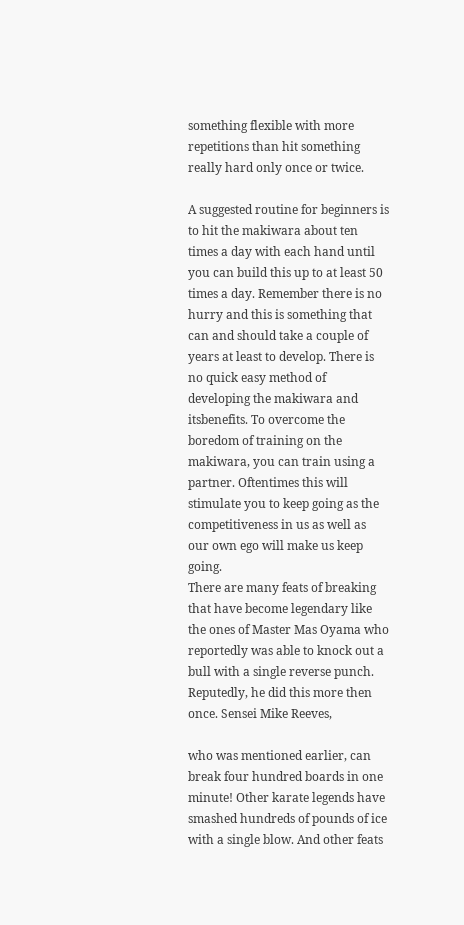something flexible with more repetitions than hit something really hard only once or twice.

A suggested routine for beginners is to hit the makiwara about ten times a day with each hand until you can build this up to at least 50 times a day. Remember there is no hurry and this is something that can and should take a couple of years at least to develop. There is no quick easy method of developing the makiwara and itsbenefits. To overcome the boredom of training on the makiwara, you can train using a partner. Oftentimes this will stimulate you to keep going as the competitiveness in us as well as our own ego will make us keep going.
There are many feats of breaking that have become legendary like the ones of Master Mas Oyama who reportedly was able to knock out a bull with a single reverse punch. Reputedly, he did this more then once. Sensei Mike Reeves,

who was mentioned earlier, can break four hundred boards in one minute! Other karate legends have smashed hundreds of pounds of ice with a single blow. And other feats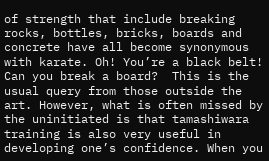of strength that include breaking rocks, bottles, bricks, boards and concrete have all become synonymous with karate. Oh! You’re a black belt! Can you break a board?  This is the usual query from those outside the art. However, what is often missed by the uninitiated is that tamashiwara training is also very useful in developing one’s confidence. When you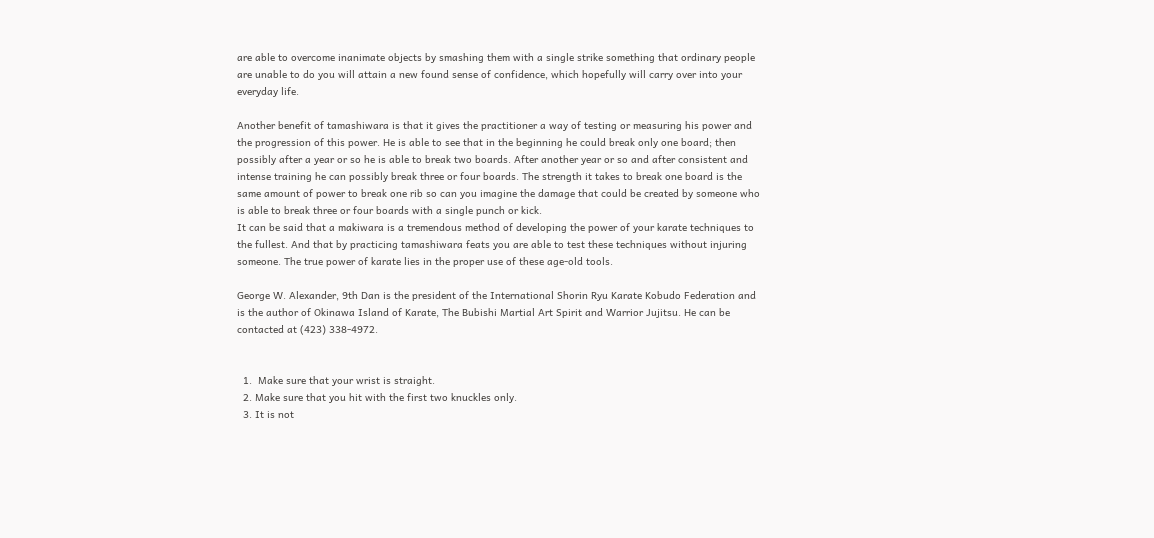are able to overcome inanimate objects by smashing them with a single strike something that ordinary people are unable to do you will attain a new found sense of confidence, which hopefully will carry over into your everyday life.

Another benefit of tamashiwara is that it gives the practitioner a way of testing or measuring his power and the progression of this power. He is able to see that in the beginning he could break only one board; then possibly after a year or so he is able to break two boards. After another year or so and after consistent and intense training he can possibly break three or four boards. The strength it takes to break one board is the same amount of power to break one rib so can you imagine the damage that could be created by someone who is able to break three or four boards with a single punch or kick.
It can be said that a makiwara is a tremendous method of developing the power of your karate techniques to the fullest. And that by practicing tamashiwara feats you are able to test these techniques without injuring someone. The true power of karate lies in the proper use of these age-old tools.

George W. Alexander, 9th Dan is the president of the International Shorin Ryu Karate Kobudo Federation and is the author of Okinawa Island of Karate, The Bubishi Martial Art Spirit and Warrior Jujitsu. He can be contacted at (423) 338-4972.


  1.  Make sure that your wrist is straight.
  2. Make sure that you hit with the first two knuckles only.
  3. It is not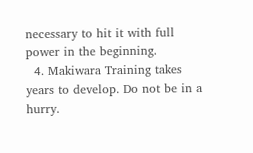necessary to hit it with full power in the beginning.
  4. Makiwara Training takes years to develop. Do not be in a hurry.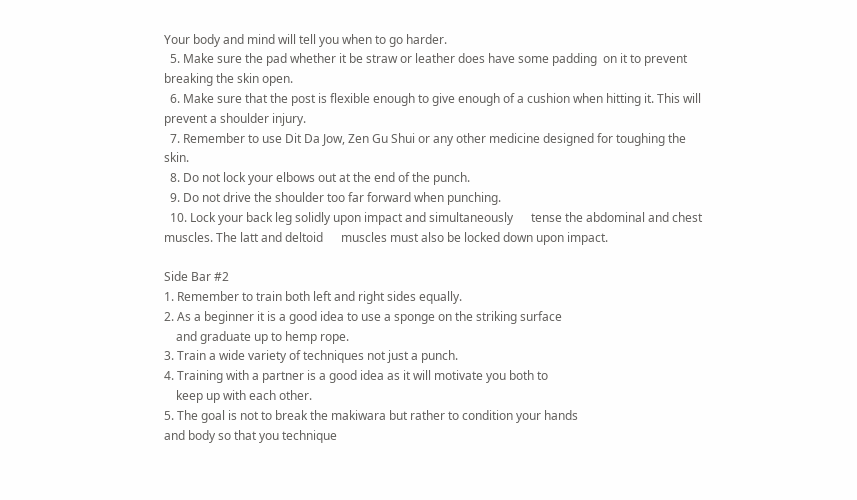Your body and mind will tell you when to go harder.
  5. Make sure the pad whether it be straw or leather does have some padding  on it to prevent breaking the skin open.
  6. Make sure that the post is flexible enough to give enough of a cushion when hitting it. This will prevent a shoulder injury.
  7. Remember to use Dit Da Jow, Zen Gu Shui or any other medicine designed for toughing the skin.
  8. Do not lock your elbows out at the end of the punch.
  9. Do not drive the shoulder too far forward when punching.
  10. Lock your back leg solidly upon impact and simultaneously      tense the abdominal and chest muscles. The latt and deltoid      muscles must also be locked down upon impact.

Side Bar #2
1. Remember to train both left and right sides equally.
2. As a beginner it is a good idea to use a sponge on the striking surface
    and graduate up to hemp rope.
3. Train a wide variety of techniques not just a punch.
4. Training with a partner is a good idea as it will motivate you both to
    keep up with each other.
5. The goal is not to break the makiwara but rather to condition your hands
and body so that you technique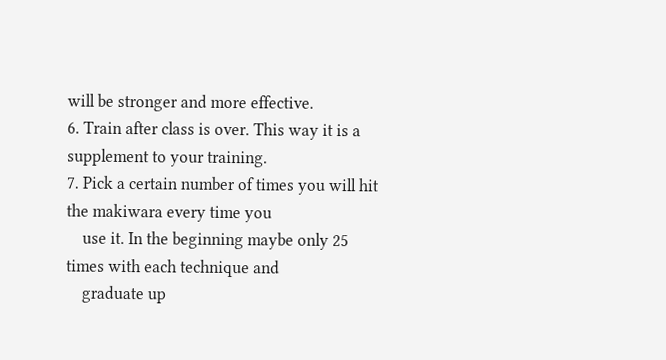will be stronger and more effective.
6. Train after class is over. This way it is a supplement to your training.
7. Pick a certain number of times you will hit the makiwara every time you
    use it. In the beginning maybe only 25 times with each technique and
    graduate up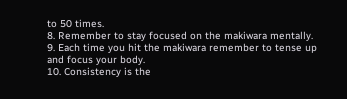to 50 times.
8. Remember to stay focused on the makiwara mentally.
9. Each time you hit the makiwara remember to tense up and focus your body.
10. Consistency is the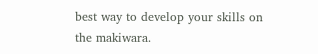best way to develop your skills on the makiwara.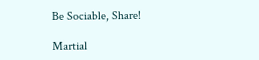Be Sociable, Share!

Martial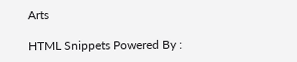Arts

HTML Snippets Powered By :